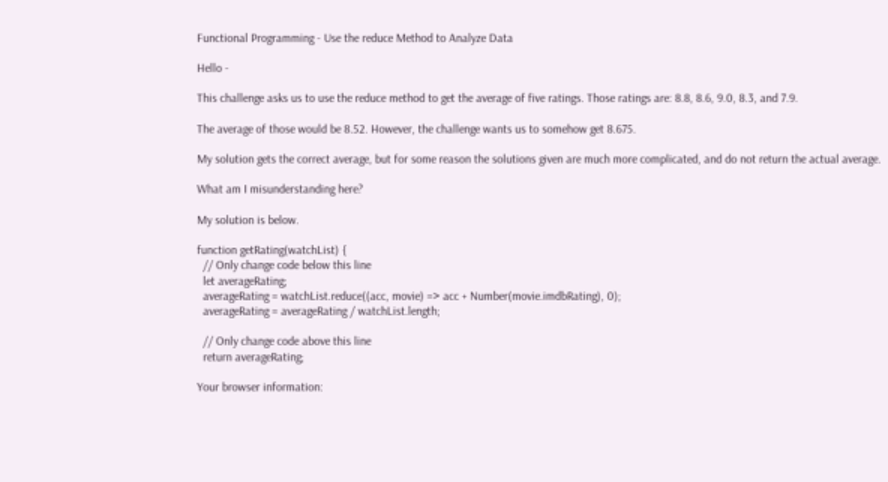Functional Programming - Use the reduce Method to Analyze Data

Hello -

This challenge asks us to use the reduce method to get the average of five ratings. Those ratings are: 8.8, 8.6, 9.0, 8.3, and 7.9.

The average of those would be 8.52. However, the challenge wants us to somehow get 8.675.

My solution gets the correct average, but for some reason the solutions given are much more complicated, and do not return the actual average.

What am I misunderstanding here?

My solution is below.

function getRating(watchList) {
  // Only change code below this line
  let averageRating;
  averageRating = watchList.reduce((acc, movie) => acc + Number(movie.imdbRating), 0);
  averageRating = averageRating / watchList.length;

  // Only change code above this line
  return averageRating;

Your browser information: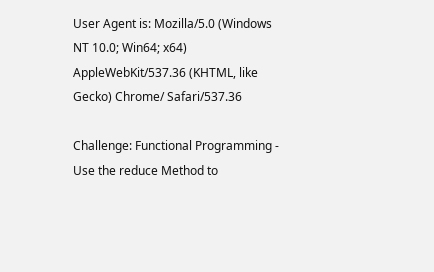User Agent is: Mozilla/5.0 (Windows NT 10.0; Win64; x64) AppleWebKit/537.36 (KHTML, like Gecko) Chrome/ Safari/537.36

Challenge: Functional Programming - Use the reduce Method to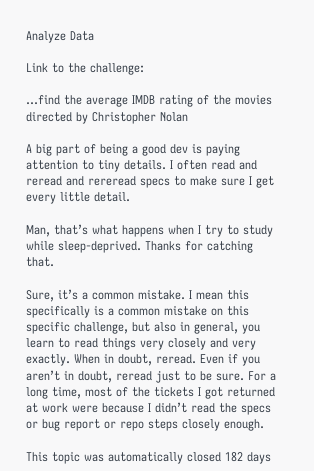Analyze Data

Link to the challenge:

…find the average IMDB rating of the movies directed by Christopher Nolan

A big part of being a good dev is paying attention to tiny details. I often read and reread and rereread specs to make sure I get every little detail.

Man, that’s what happens when I try to study while sleep-deprived. Thanks for catching that.

Sure, it’s a common mistake. I mean this specifically is a common mistake on this specific challenge, but also in general, you learn to read things very closely and very exactly. When in doubt, reread. Even if you aren’t in doubt, reread just to be sure. For a long time, most of the tickets I got returned at work were because I didn’t read the specs or bug report or repo steps closely enough.

This topic was automatically closed 182 days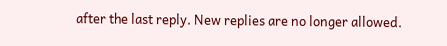after the last reply. New replies are no longer allowed.